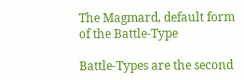The Magmard, default form of the Battle-Type

Battle-Types are the second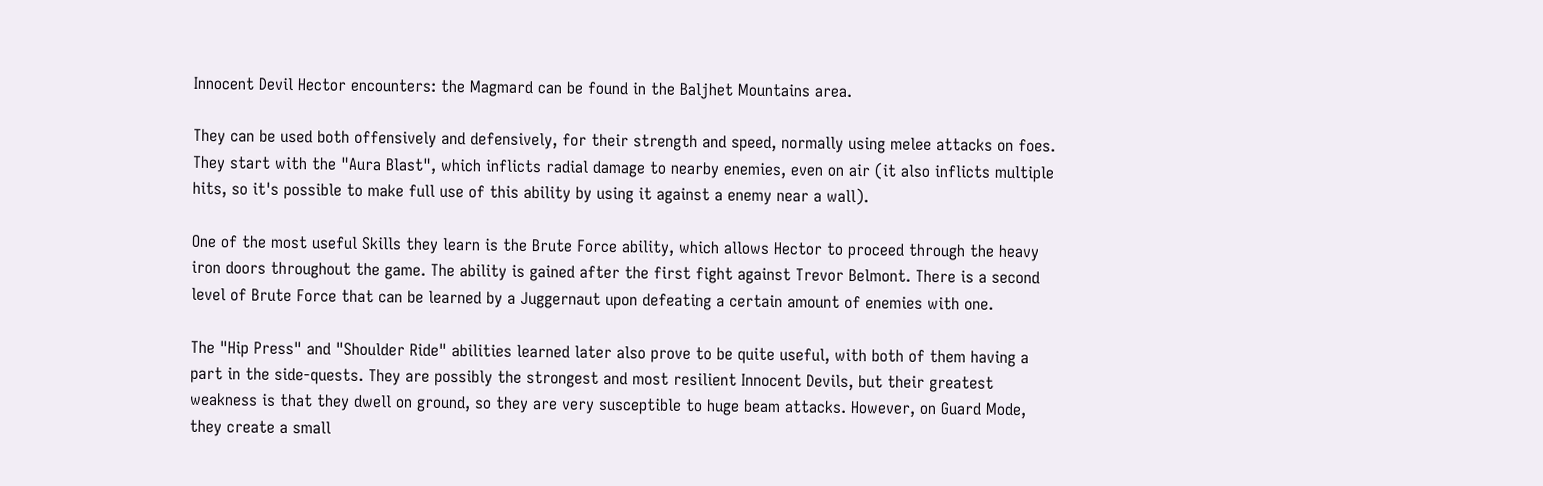Innocent Devil Hector encounters: the Magmard can be found in the Baljhet Mountains area.

They can be used both offensively and defensively, for their strength and speed, normally using melee attacks on foes. They start with the "Aura Blast", which inflicts radial damage to nearby enemies, even on air (it also inflicts multiple hits, so it's possible to make full use of this ability by using it against a enemy near a wall).

One of the most useful Skills they learn is the Brute Force ability, which allows Hector to proceed through the heavy iron doors throughout the game. The ability is gained after the first fight against Trevor Belmont. There is a second level of Brute Force that can be learned by a Juggernaut upon defeating a certain amount of enemies with one.

The "Hip Press" and "Shoulder Ride" abilities learned later also prove to be quite useful, with both of them having a part in the side-quests. They are possibly the strongest and most resilient Innocent Devils, but their greatest weakness is that they dwell on ground, so they are very susceptible to huge beam attacks. However, on Guard Mode, they create a small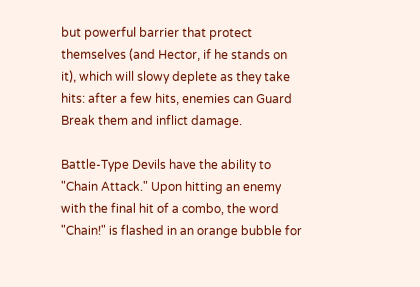but powerful barrier that protect themselves (and Hector, if he stands on it), which will slowy deplete as they take hits: after a few hits, enemies can Guard Break them and inflict damage.

Battle-Type Devils have the ability to "Chain Attack." Upon hitting an enemy with the final hit of a combo, the word "Chain!" is flashed in an orange bubble for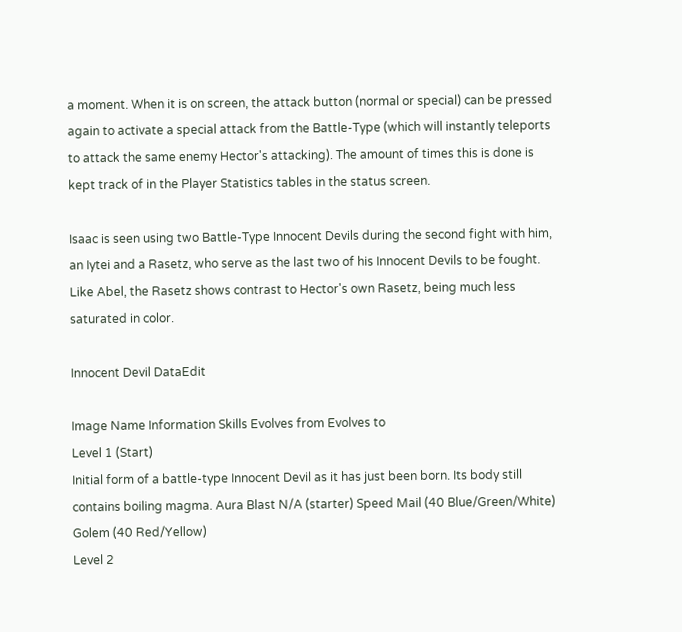a moment. When it is on screen, the attack button (normal or special) can be pressed again to activate a special attack from the Battle-Type (which will instantly teleports to attack the same enemy Hector's attacking). The amount of times this is done is kept track of in the Player Statistics tables in the status screen.

Isaac is seen using two Battle-Type Innocent Devils during the second fight with him, an Iytei and a Rasetz, who serve as the last two of his Innocent Devils to be fought. Like Abel, the Rasetz shows contrast to Hector's own Rasetz, being much less saturated in color.

Innocent Devil DataEdit

Image Name Information Skills Evolves from Evolves to
Level 1 (Start)
Initial form of a battle-type Innocent Devil as it has just been born. Its body still contains boiling magma. Aura Blast N/A (starter) Speed Mail (40 Blue/Green/White)
Golem (40 Red/Yellow)
Level 2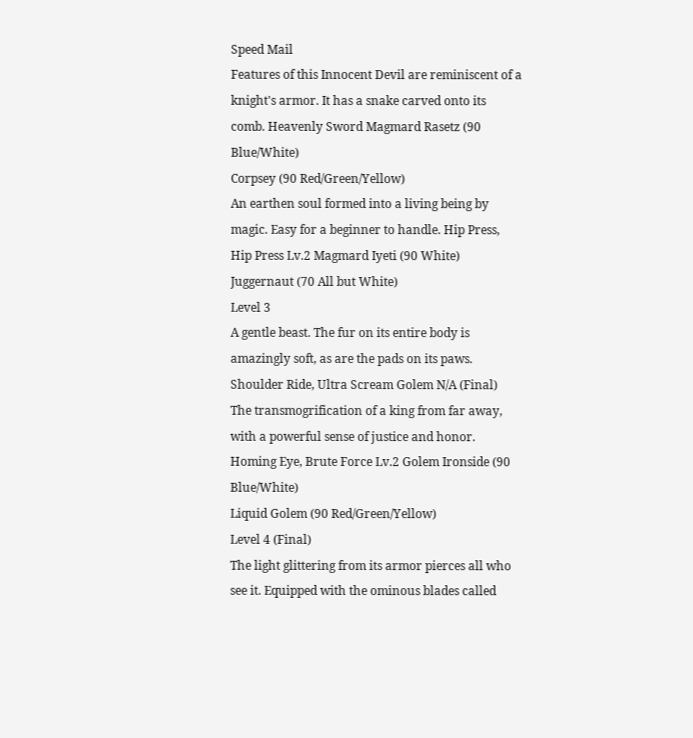Speed Mail
Features of this Innocent Devil are reminiscent of a knight's armor. It has a snake carved onto its comb. Heavenly Sword Magmard Rasetz (90 Blue/White)
Corpsey (90 Red/Green/Yellow)
An earthen soul formed into a living being by magic. Easy for a beginner to handle. Hip Press, Hip Press Lv.2 Magmard Iyeti (90 White)
Juggernaut (70 All but White)
Level 3
A gentle beast. The fur on its entire body is amazingly soft, as are the pads on its paws. Shoulder Ride, Ultra Scream Golem N/A (Final)
The transmogrification of a king from far away, with a powerful sense of justice and honor. Homing Eye, Brute Force Lv.2 Golem Ironside (90 Blue/White)
Liquid Golem (90 Red/Green/Yellow)
Level 4 (Final)
The light glittering from its armor pierces all who see it. Equipped with the ominous blades called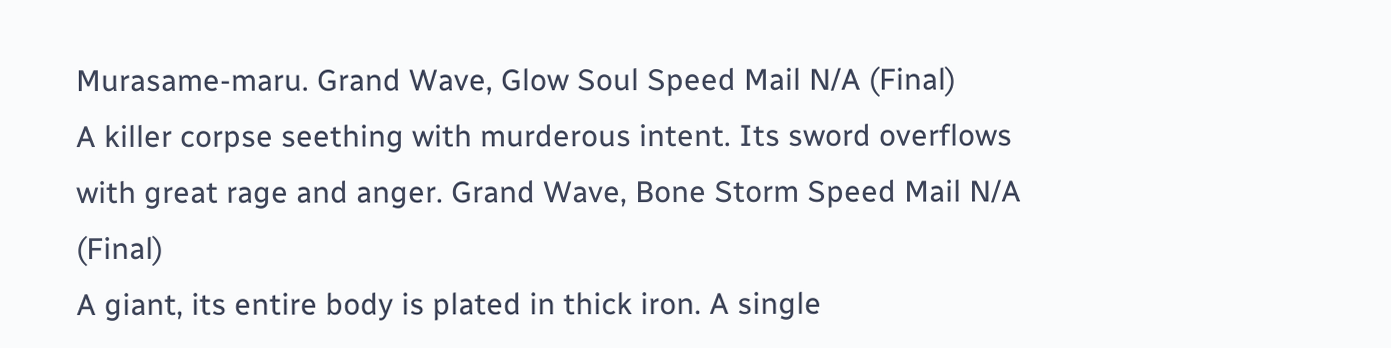Murasame-maru. Grand Wave, Glow Soul Speed Mail N/A (Final)
A killer corpse seething with murderous intent. Its sword overflows with great rage and anger. Grand Wave, Bone Storm Speed Mail N/A (Final)
A giant, its entire body is plated in thick iron. A single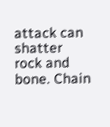attack can shatter rock and bone. Chain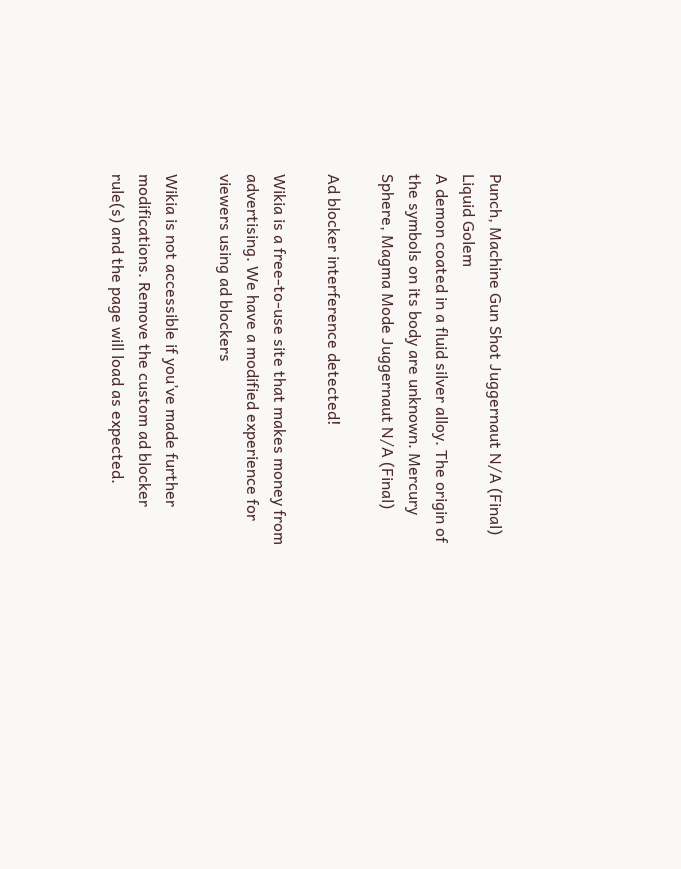Punch, Machine Gun Shot Juggernaut N/A (Final)
Liquid Golem
A demon coated in a fluid silver alloy. The origin of the symbols on its body are unknown. Mercury Sphere, Magma Mode Juggernaut N/A (Final)

Ad blocker interference detected!

Wikia is a free-to-use site that makes money from advertising. We have a modified experience for viewers using ad blockers

Wikia is not accessible if you’ve made further modifications. Remove the custom ad blocker rule(s) and the page will load as expected.